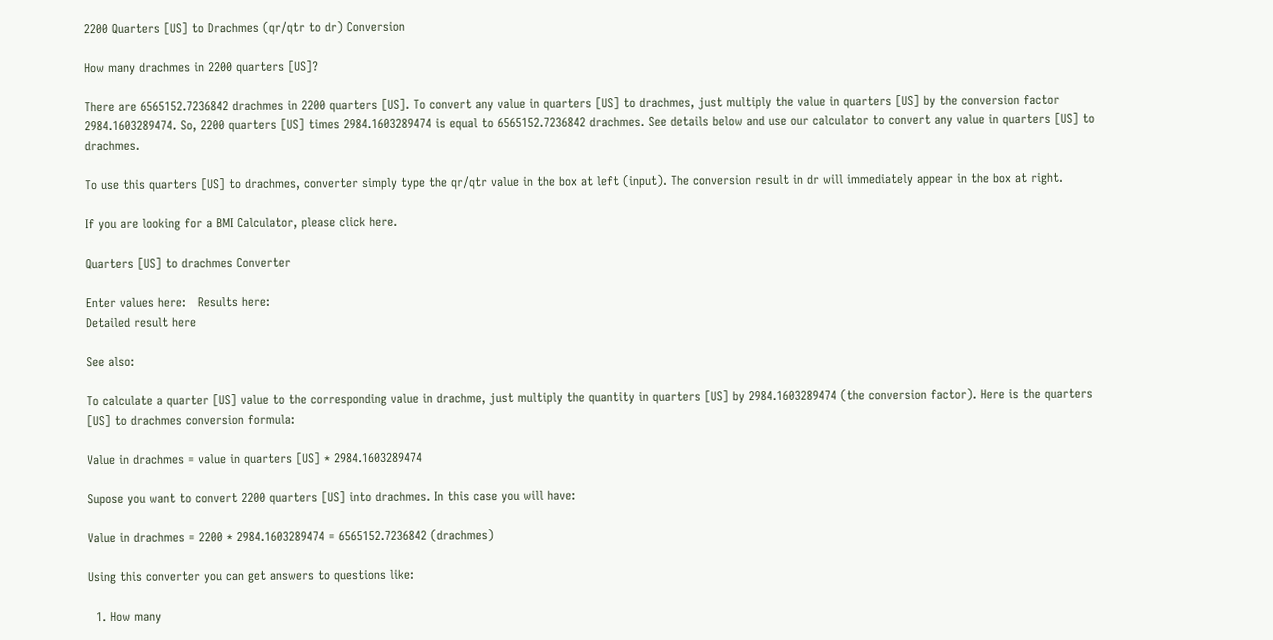2200 Quarters [US] to Drachmes (qr/qtr to dr) Conversion

How many drachmes in 2200 quarters [US]?

There are 6565152.7236842 drachmes in 2200 quarters [US]. To convert any value in quarters [US] to drachmes, just multiply the value in quarters [US] by the conversion factor 2984.1603289474. So, 2200 quarters [US] times 2984.1603289474 is equal to 6565152.7236842 drachmes. See details below and use our calculator to convert any value in quarters [US] to drachmes.

To use this quarters [US] to drachmes, converter simply type the qr/qtr value in the box at left (input). The conversion result in dr will immediately appear in the box at right.

If you are looking for a BMI Calculator, please click here.

Quarters [US] to drachmes Converter

Enter values here:   Results here:
Detailed result here

See also:

To calculate a quarter [US] value to the corresponding value in drachme, just multiply the quantity in quarters [US] by 2984.1603289474 (the conversion factor). Here is the quarters [US] to drachmes conversion formula:

Value in drachmes = value in quarters [US] * 2984.1603289474

Supose you want to convert 2200 quarters [US] into drachmes. In this case you will have:

Value in drachmes = 2200 * 2984.1603289474 = 6565152.7236842 (drachmes)

Using this converter you can get answers to questions like:

  1. How many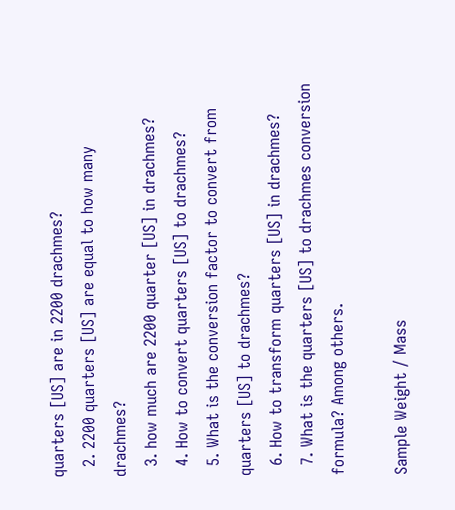quarters [US] are in 2200 drachmes?
  2. 2200 quarters [US] are equal to how many drachmes?
  3. how much are 2200 quarter [US] in drachmes?
  4. How to convert quarters [US] to drachmes?
  5. What is the conversion factor to convert from quarters [US] to drachmes?
  6. How to transform quarters [US] in drachmes?
  7. What is the quarters [US] to drachmes conversion formula? Among others.

Sample Weight / Mass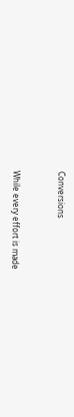Conversions


While every effort is made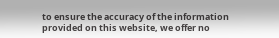to ensure the accuracy of the information provided on this website, we offer no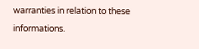warranties in relation to these informations.